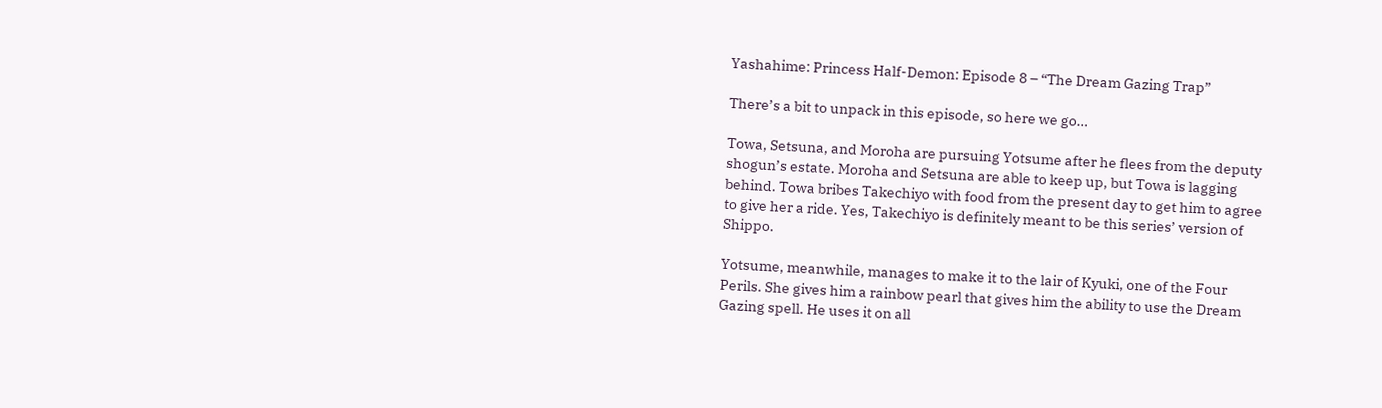Yashahime: Princess Half-Demon: Episode 8 – “The Dream Gazing Trap”

There’s a bit to unpack in this episode, so here we go…

Towa, Setsuna, and Moroha are pursuing Yotsume after he flees from the deputy shogun’s estate. Moroha and Setsuna are able to keep up, but Towa is lagging behind. Towa bribes Takechiyo with food from the present day to get him to agree to give her a ride. Yes, Takechiyo is definitely meant to be this series’ version of Shippo.

Yotsume, meanwhile, manages to make it to the lair of Kyuki, one of the Four Perils. She gives him a rainbow pearl that gives him the ability to use the Dream Gazing spell. He uses it on all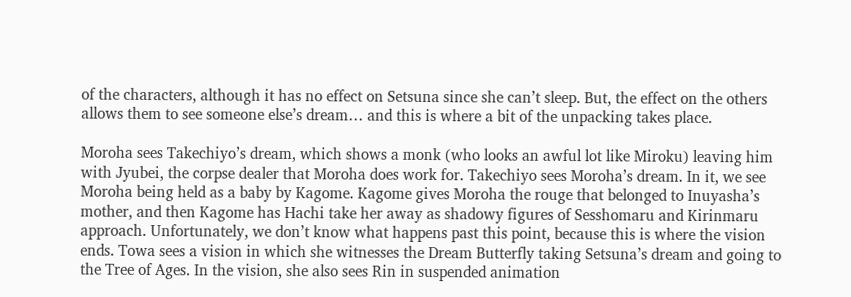of the characters, although it has no effect on Setsuna since she can’t sleep. But, the effect on the others allows them to see someone else’s dream… and this is where a bit of the unpacking takes place.

Moroha sees Takechiyo’s dream, which shows a monk (who looks an awful lot like Miroku) leaving him with Jyubei, the corpse dealer that Moroha does work for. Takechiyo sees Moroha’s dream. In it, we see Moroha being held as a baby by Kagome. Kagome gives Moroha the rouge that belonged to Inuyasha’s mother, and then Kagome has Hachi take her away as shadowy figures of Sesshomaru and Kirinmaru approach. Unfortunately, we don’t know what happens past this point, because this is where the vision ends. Towa sees a vision in which she witnesses the Dream Butterfly taking Setsuna’s dream and going to the Tree of Ages. In the vision, she also sees Rin in suspended animation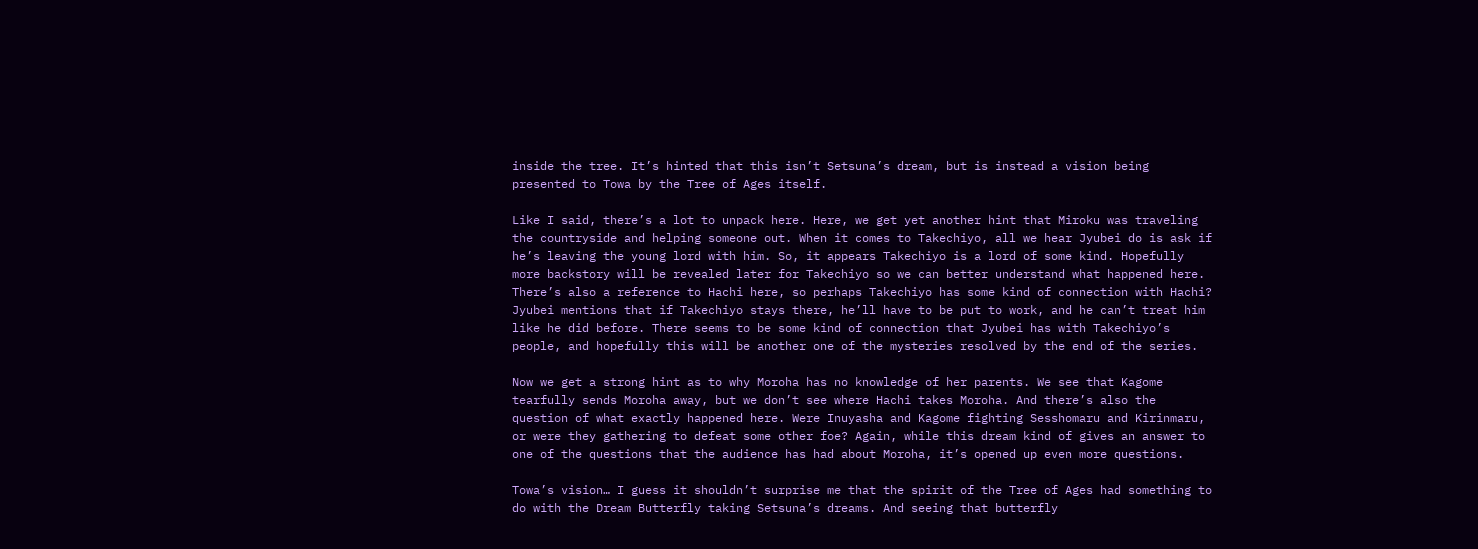inside the tree. It’s hinted that this isn’t Setsuna’s dream, but is instead a vision being presented to Towa by the Tree of Ages itself.

Like I said, there’s a lot to unpack here. Here, we get yet another hint that Miroku was traveling the countryside and helping someone out. When it comes to Takechiyo, all we hear Jyubei do is ask if he’s leaving the young lord with him. So, it appears Takechiyo is a lord of some kind. Hopefully more backstory will be revealed later for Takechiyo so we can better understand what happened here. There’s also a reference to Hachi here, so perhaps Takechiyo has some kind of connection with Hachi? Jyubei mentions that if Takechiyo stays there, he’ll have to be put to work, and he can’t treat him like he did before. There seems to be some kind of connection that Jyubei has with Takechiyo’s people, and hopefully this will be another one of the mysteries resolved by the end of the series.

Now we get a strong hint as to why Moroha has no knowledge of her parents. We see that Kagome tearfully sends Moroha away, but we don’t see where Hachi takes Moroha. And there’s also the question of what exactly happened here. Were Inuyasha and Kagome fighting Sesshomaru and Kirinmaru, or were they gathering to defeat some other foe? Again, while this dream kind of gives an answer to one of the questions that the audience has had about Moroha, it’s opened up even more questions.

Towa’s vision… I guess it shouldn’t surprise me that the spirit of the Tree of Ages had something to do with the Dream Butterfly taking Setsuna’s dreams. And seeing that butterfly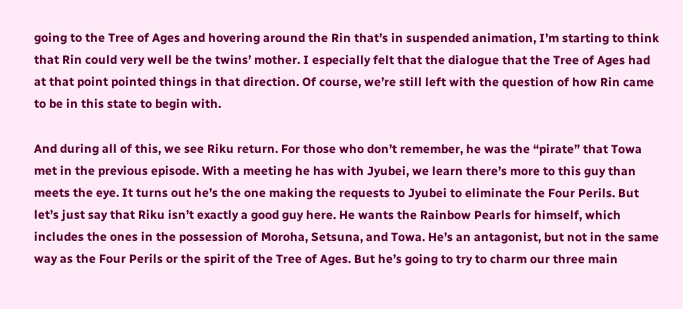going to the Tree of Ages and hovering around the Rin that’s in suspended animation, I’m starting to think that Rin could very well be the twins’ mother. I especially felt that the dialogue that the Tree of Ages had at that point pointed things in that direction. Of course, we’re still left with the question of how Rin came to be in this state to begin with.

And during all of this, we see Riku return. For those who don’t remember, he was the “pirate” that Towa met in the previous episode. With a meeting he has with Jyubei, we learn there’s more to this guy than meets the eye. It turns out he’s the one making the requests to Jyubei to eliminate the Four Perils. But let’s just say that Riku isn’t exactly a good guy here. He wants the Rainbow Pearls for himself, which includes the ones in the possession of Moroha, Setsuna, and Towa. He’s an antagonist, but not in the same way as the Four Perils or the spirit of the Tree of Ages. But he’s going to try to charm our three main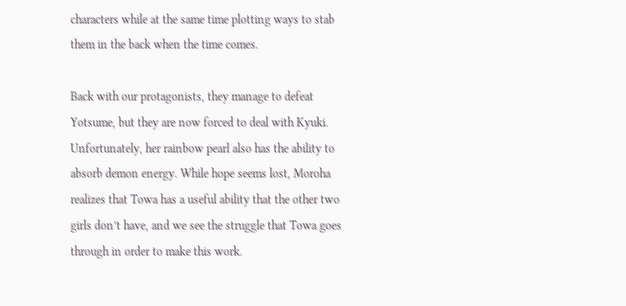characters while at the same time plotting ways to stab them in the back when the time comes.

Back with our protagonists, they manage to defeat Yotsume, but they are now forced to deal with Kyuki. Unfortunately, her rainbow pearl also has the ability to absorb demon energy. While hope seems lost, Moroha realizes that Towa has a useful ability that the other two girls don’t have, and we see the struggle that Towa goes through in order to make this work.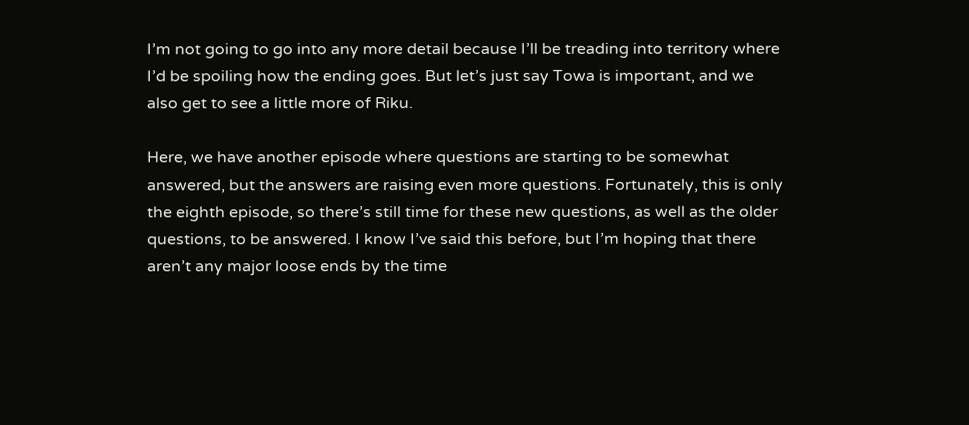I’m not going to go into any more detail because I’ll be treading into territory where I’d be spoiling how the ending goes. But let’s just say Towa is important, and we also get to see a little more of Riku.

Here, we have another episode where questions are starting to be somewhat answered, but the answers are raising even more questions. Fortunately, this is only the eighth episode, so there’s still time for these new questions, as well as the older questions, to be answered. I know I’ve said this before, but I’m hoping that there aren’t any major loose ends by the time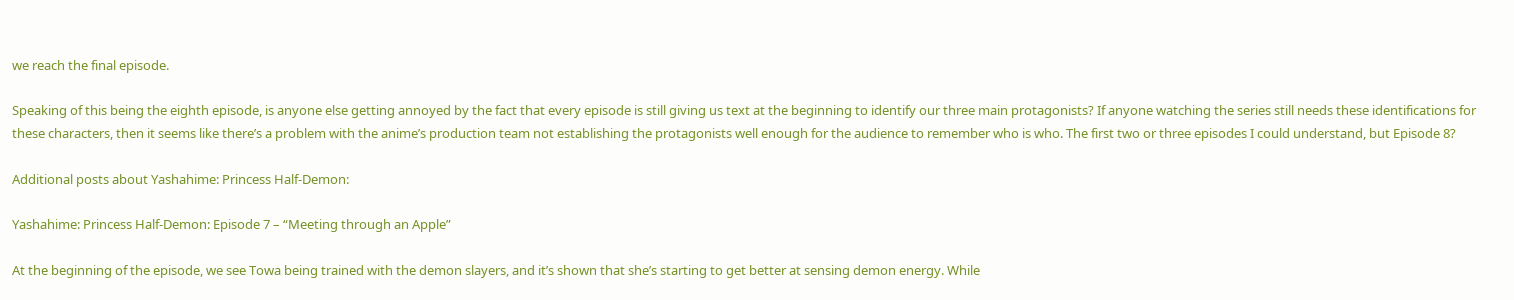we reach the final episode.

Speaking of this being the eighth episode, is anyone else getting annoyed by the fact that every episode is still giving us text at the beginning to identify our three main protagonists? If anyone watching the series still needs these identifications for these characters, then it seems like there’s a problem with the anime’s production team not establishing the protagonists well enough for the audience to remember who is who. The first two or three episodes I could understand, but Episode 8?

Additional posts about Yashahime: Princess Half-Demon:

Yashahime: Princess Half-Demon: Episode 7 – “Meeting through an Apple”

At the beginning of the episode, we see Towa being trained with the demon slayers, and it’s shown that she’s starting to get better at sensing demon energy. While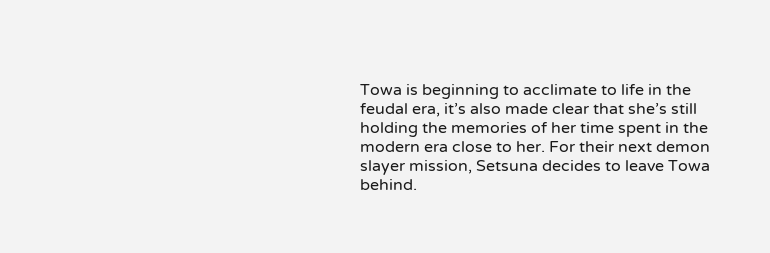Towa is beginning to acclimate to life in the feudal era, it’s also made clear that she’s still holding the memories of her time spent in the modern era close to her. For their next demon slayer mission, Setsuna decides to leave Towa behind.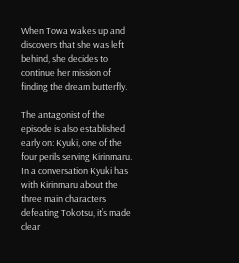When Towa wakes up and discovers that she was left behind, she decides to continue her mission of finding the dream butterfly.

The antagonist of the episode is also established early on: Kyuki, one of the four perils serving Kirinmaru. In a conversation Kyuki has with Kirinmaru about the three main characters defeating Tokotsu, it’s made clear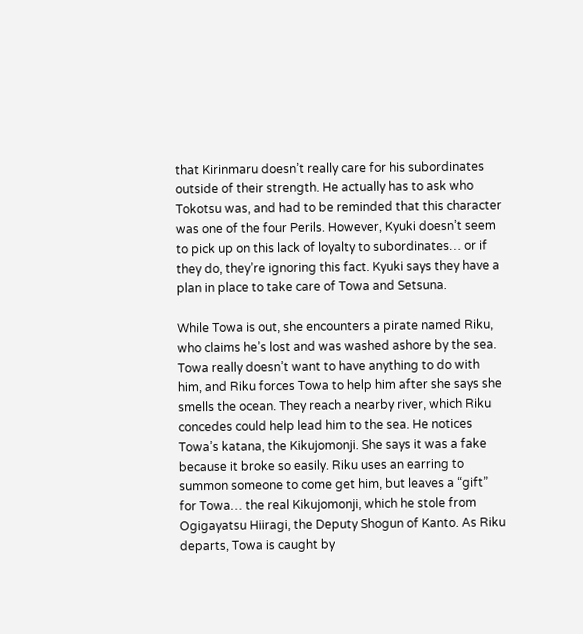that Kirinmaru doesn’t really care for his subordinates outside of their strength. He actually has to ask who Tokotsu was, and had to be reminded that this character was one of the four Perils. However, Kyuki doesn’t seem to pick up on this lack of loyalty to subordinates… or if they do, they’re ignoring this fact. Kyuki says they have a plan in place to take care of Towa and Setsuna.

While Towa is out, she encounters a pirate named Riku, who claims he’s lost and was washed ashore by the sea. Towa really doesn’t want to have anything to do with him, and Riku forces Towa to help him after she says she smells the ocean. They reach a nearby river, which Riku concedes could help lead him to the sea. He notices Towa’s katana, the Kikujomonji. She says it was a fake because it broke so easily. Riku uses an earring to summon someone to come get him, but leaves a “gift” for Towa… the real Kikujomonji, which he stole from Ogigayatsu Hiiragi, the Deputy Shogun of Kanto. As Riku departs, Towa is caught by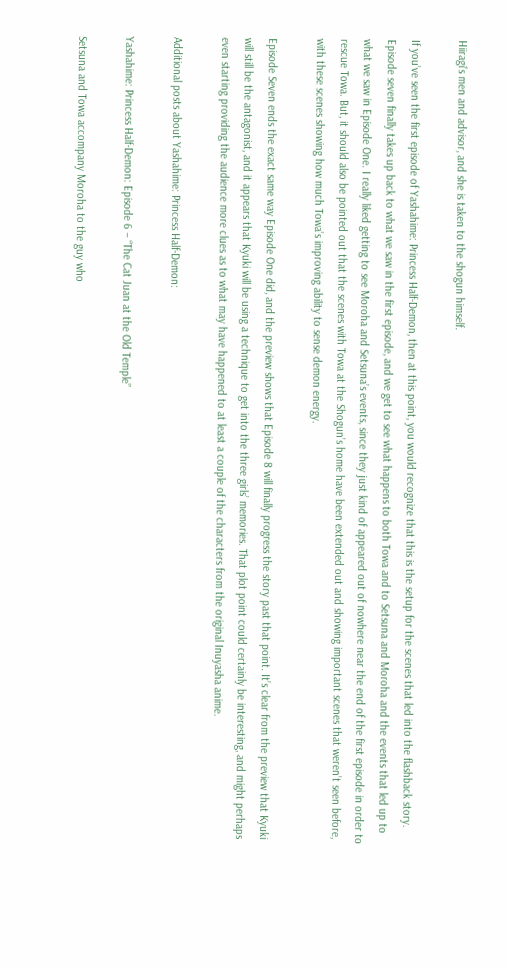Hiiragi’s men and advisor, and she is taken to the shogun himself.

If you’ve seen the first episode of Yashahime: Princess Half-Demon, then at this point, you would recognize that this is the setup for the scenes that led into the flashback story. Episode seven finally takes up back to what we saw in the first episode, and we get to see what happens to both Towa and to Setsuna and Moroha and the events that led up to what we saw in Episode One. I really liked getting to see Moroha and Setsuna’s events, since they just kind of appeared out of nowhere near the end of the first episode in order to rescue Towa. But, it should also be pointed out that the scenes with Towa at the Shogun’s home have been extended out and showing important scenes that weren’t seen before, with these scenes showing how much Towa’s improving ability to sense demon energy.

Episode Seven ends the exact same way Episode One did, and the preview shows that Episode 8 will finally progress the story past that point. It’s clear from the preview that Kyuki will still be the antagonist, and it appears that Kyuki will be using a technique to get into the three girls’ memories. That plot point could certainly be interesting, and might perhaps even starting providing the audience more clues as to what may have happened to at least a couple of the characters from the original Inuyasha anime.

Additional posts about Yashahime: Princess Half-Demon:

Yashahime: Princess Half-Demon: Episode 6 – “The Cat Juan at the Old Temple”

Setsuna and Towa accompany Moroha to the guy who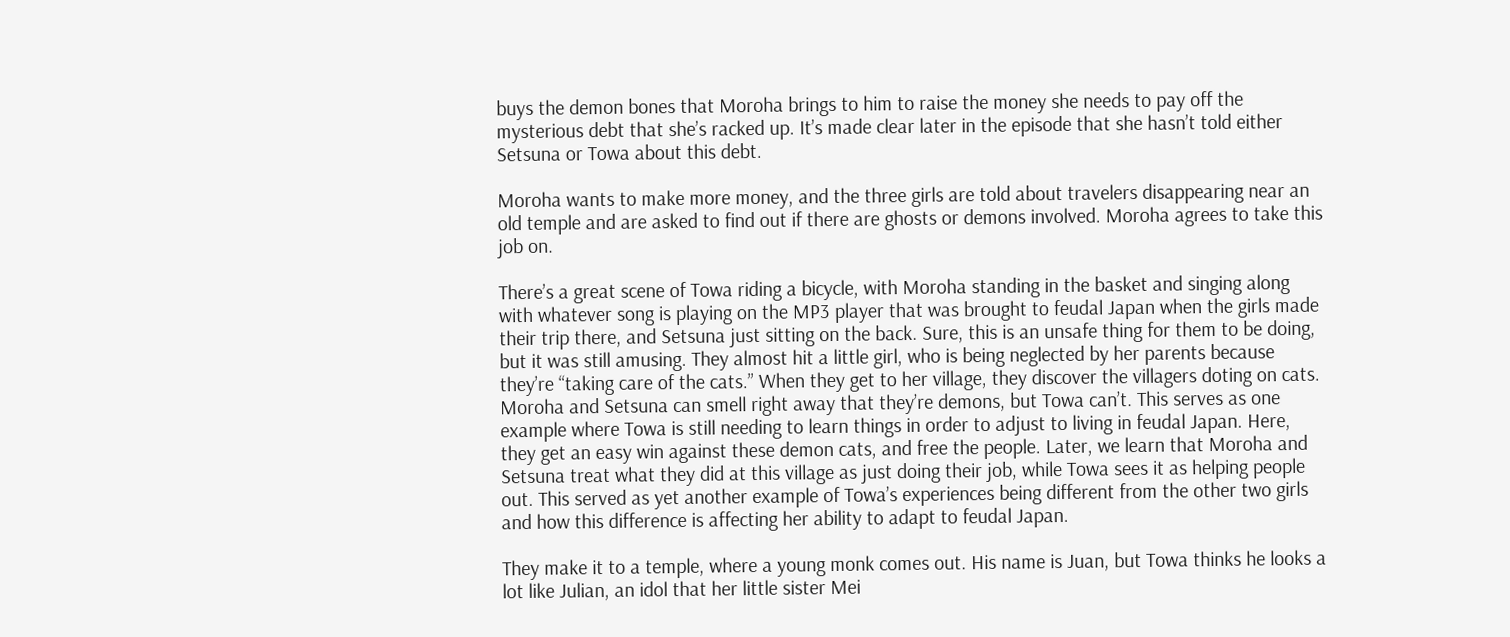buys the demon bones that Moroha brings to him to raise the money she needs to pay off the mysterious debt that she’s racked up. It’s made clear later in the episode that she hasn’t told either Setsuna or Towa about this debt.

Moroha wants to make more money, and the three girls are told about travelers disappearing near an old temple and are asked to find out if there are ghosts or demons involved. Moroha agrees to take this job on.

There’s a great scene of Towa riding a bicycle, with Moroha standing in the basket and singing along with whatever song is playing on the MP3 player that was brought to feudal Japan when the girls made their trip there, and Setsuna just sitting on the back. Sure, this is an unsafe thing for them to be doing, but it was still amusing. They almost hit a little girl, who is being neglected by her parents because they’re “taking care of the cats.” When they get to her village, they discover the villagers doting on cats. Moroha and Setsuna can smell right away that they’re demons, but Towa can’t. This serves as one example where Towa is still needing to learn things in order to adjust to living in feudal Japan. Here, they get an easy win against these demon cats, and free the people. Later, we learn that Moroha and Setsuna treat what they did at this village as just doing their job, while Towa sees it as helping people out. This served as yet another example of Towa’s experiences being different from the other two girls and how this difference is affecting her ability to adapt to feudal Japan.

They make it to a temple, where a young monk comes out. His name is Juan, but Towa thinks he looks a lot like Julian, an idol that her little sister Mei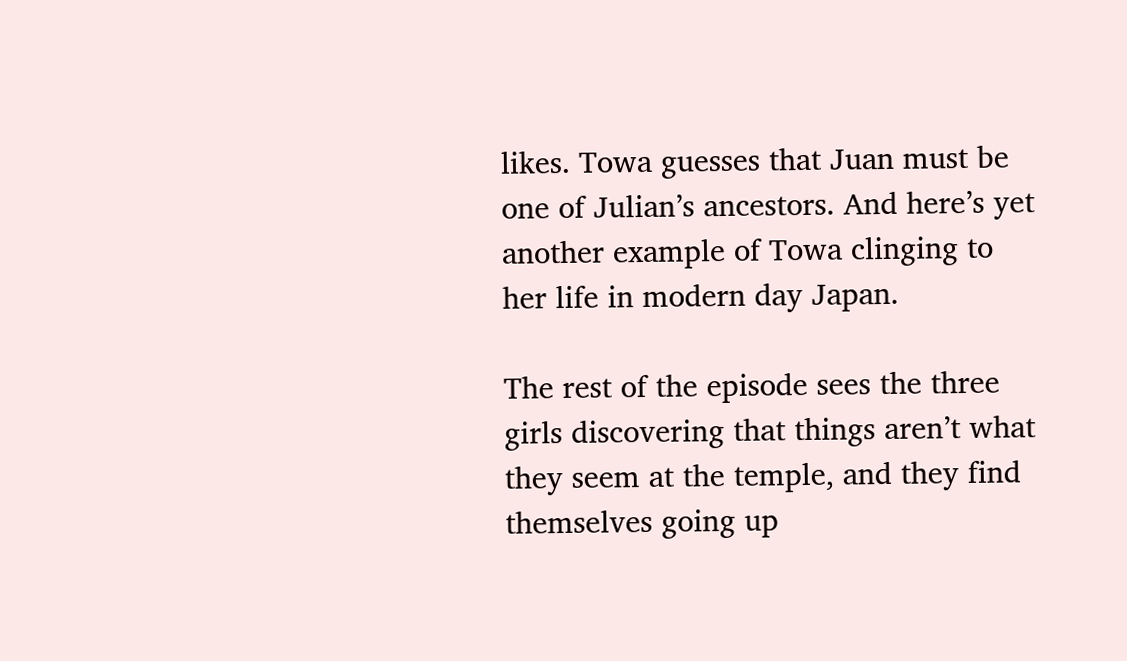likes. Towa guesses that Juan must be one of Julian’s ancestors. And here’s yet another example of Towa clinging to her life in modern day Japan.

The rest of the episode sees the three girls discovering that things aren’t what they seem at the temple, and they find themselves going up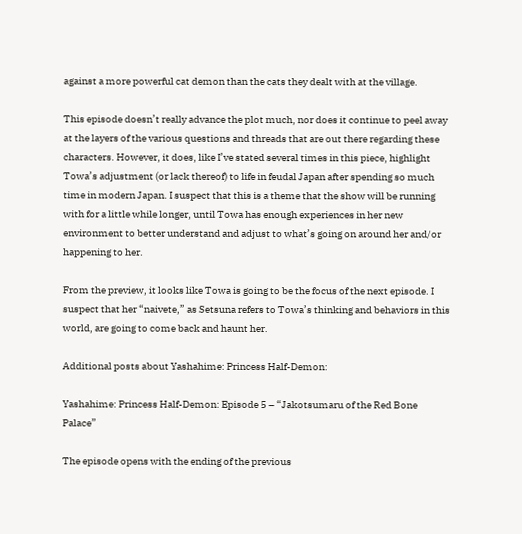against a more powerful cat demon than the cats they dealt with at the village.

This episode doesn’t really advance the plot much, nor does it continue to peel away at the layers of the various questions and threads that are out there regarding these characters. However, it does, like I’ve stated several times in this piece, highlight Towa’s adjustment (or lack thereof) to life in feudal Japan after spending so much time in modern Japan. I suspect that this is a theme that the show will be running with for a little while longer, until Towa has enough experiences in her new environment to better understand and adjust to what’s going on around her and/or happening to her.

From the preview, it looks like Towa is going to be the focus of the next episode. I suspect that her “naivete,” as Setsuna refers to Towa’s thinking and behaviors in this world, are going to come back and haunt her.

Additional posts about Yashahime: Princess Half-Demon:

Yashahime: Princess Half-Demon: Episode 5 – “Jakotsumaru of the Red Bone Palace”

The episode opens with the ending of the previous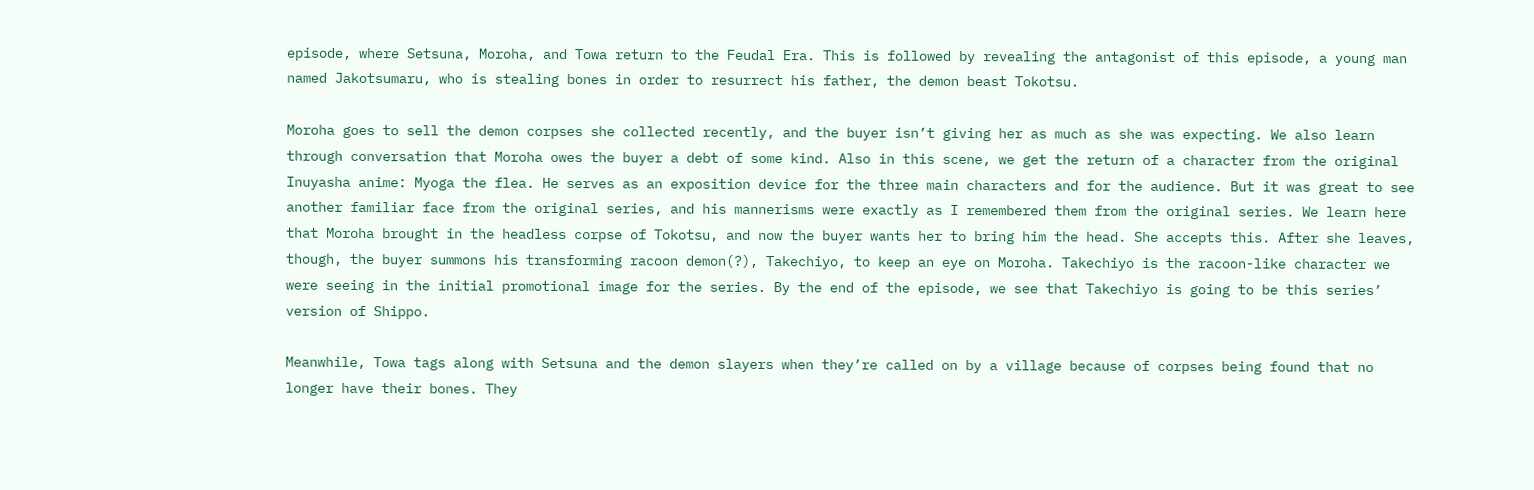episode, where Setsuna, Moroha, and Towa return to the Feudal Era. This is followed by revealing the antagonist of this episode, a young man named Jakotsumaru, who is stealing bones in order to resurrect his father, the demon beast Tokotsu.

Moroha goes to sell the demon corpses she collected recently, and the buyer isn’t giving her as much as she was expecting. We also learn through conversation that Moroha owes the buyer a debt of some kind. Also in this scene, we get the return of a character from the original Inuyasha anime: Myoga the flea. He serves as an exposition device for the three main characters and for the audience. But it was great to see another familiar face from the original series, and his mannerisms were exactly as I remembered them from the original series. We learn here that Moroha brought in the headless corpse of Tokotsu, and now the buyer wants her to bring him the head. She accepts this. After she leaves, though, the buyer summons his transforming racoon demon(?), Takechiyo, to keep an eye on Moroha. Takechiyo is the racoon-like character we were seeing in the initial promotional image for the series. By the end of the episode, we see that Takechiyo is going to be this series’ version of Shippo.

Meanwhile, Towa tags along with Setsuna and the demon slayers when they’re called on by a village because of corpses being found that no longer have their bones. They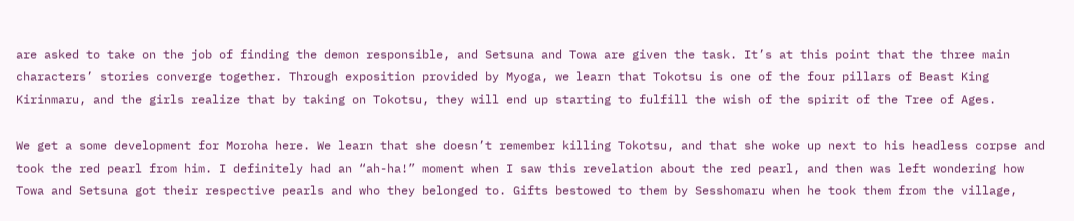are asked to take on the job of finding the demon responsible, and Setsuna and Towa are given the task. It’s at this point that the three main characters’ stories converge together. Through exposition provided by Myoga, we learn that Tokotsu is one of the four pillars of Beast King Kirinmaru, and the girls realize that by taking on Tokotsu, they will end up starting to fulfill the wish of the spirit of the Tree of Ages.

We get a some development for Moroha here. We learn that she doesn’t remember killing Tokotsu, and that she woke up next to his headless corpse and took the red pearl from him. I definitely had an “ah-ha!” moment when I saw this revelation about the red pearl, and then was left wondering how Towa and Setsuna got their respective pearls and who they belonged to. Gifts bestowed to them by Sesshomaru when he took them from the village,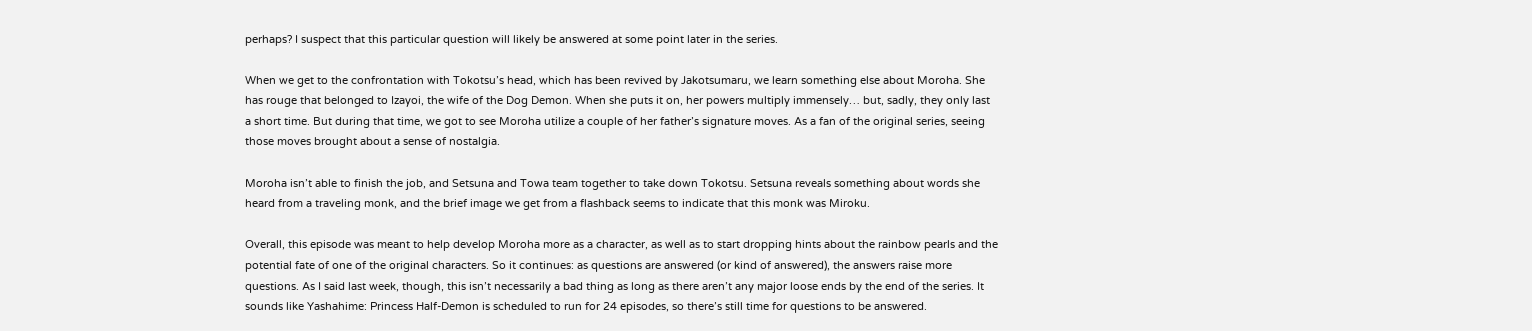perhaps? I suspect that this particular question will likely be answered at some point later in the series.

When we get to the confrontation with Tokotsu’s head, which has been revived by Jakotsumaru, we learn something else about Moroha. She has rouge that belonged to Izayoi, the wife of the Dog Demon. When she puts it on, her powers multiply immensely… but, sadly, they only last a short time. But during that time, we got to see Moroha utilize a couple of her father’s signature moves. As a fan of the original series, seeing those moves brought about a sense of nostalgia.

Moroha isn’t able to finish the job, and Setsuna and Towa team together to take down Tokotsu. Setsuna reveals something about words she heard from a traveling monk, and the brief image we get from a flashback seems to indicate that this monk was Miroku.

Overall, this episode was meant to help develop Moroha more as a character, as well as to start dropping hints about the rainbow pearls and the potential fate of one of the original characters. So it continues: as questions are answered (or kind of answered), the answers raise more questions. As I said last week, though, this isn’t necessarily a bad thing as long as there aren’t any major loose ends by the end of the series. It sounds like Yashahime: Princess Half-Demon is scheduled to run for 24 episodes, so there’s still time for questions to be answered.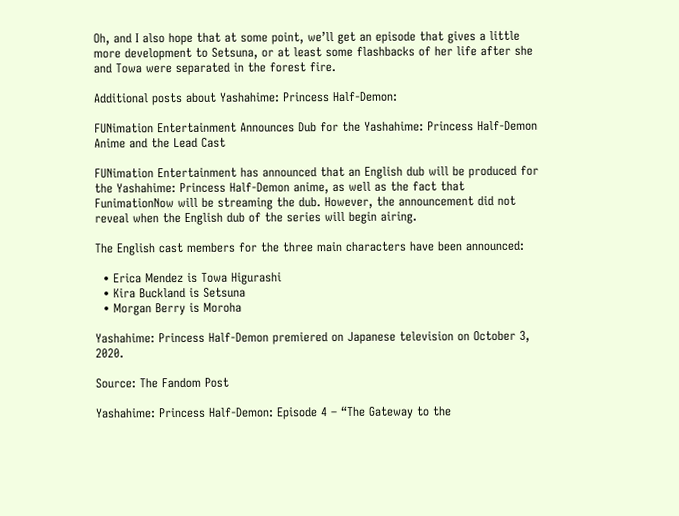Oh, and I also hope that at some point, we’ll get an episode that gives a little more development to Setsuna, or at least some flashbacks of her life after she and Towa were separated in the forest fire.

Additional posts about Yashahime: Princess Half-Demon:

FUNimation Entertainment Announces Dub for the Yashahime: Princess Half-Demon Anime and the Lead Cast

FUNimation Entertainment has announced that an English dub will be produced for the Yashahime: Princess Half-Demon anime, as well as the fact that FunimationNow will be streaming the dub. However, the announcement did not reveal when the English dub of the series will begin airing.

The English cast members for the three main characters have been announced:

  • Erica Mendez is Towa Higurashi
  • Kira Buckland is Setsuna
  • Morgan Berry is Moroha

Yashahime: Princess Half-Demon premiered on Japanese television on October 3, 2020.

Source: The Fandom Post

Yashahime: Princess Half-Demon: Episode 4 – “The Gateway to the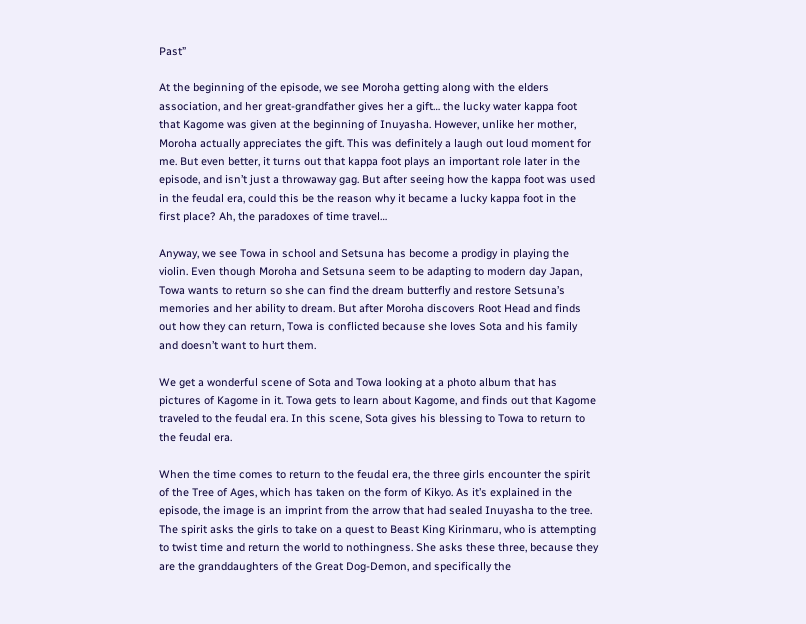Past”

At the beginning of the episode, we see Moroha getting along with the elders association, and her great-grandfather gives her a gift… the lucky water kappa foot that Kagome was given at the beginning of Inuyasha. However, unlike her mother, Moroha actually appreciates the gift. This was definitely a laugh out loud moment for me. But even better, it turns out that kappa foot plays an important role later in the episode, and isn’t just a throwaway gag. But after seeing how the kappa foot was used in the feudal era, could this be the reason why it became a lucky kappa foot in the first place? Ah, the paradoxes of time travel…

Anyway, we see Towa in school and Setsuna has become a prodigy in playing the violin. Even though Moroha and Setsuna seem to be adapting to modern day Japan, Towa wants to return so she can find the dream butterfly and restore Setsuna’s memories and her ability to dream. But after Moroha discovers Root Head and finds out how they can return, Towa is conflicted because she loves Sota and his family and doesn’t want to hurt them.

We get a wonderful scene of Sota and Towa looking at a photo album that has pictures of Kagome in it. Towa gets to learn about Kagome, and finds out that Kagome traveled to the feudal era. In this scene, Sota gives his blessing to Towa to return to the feudal era.

When the time comes to return to the feudal era, the three girls encounter the spirit of the Tree of Ages, which has taken on the form of Kikyo. As it’s explained in the episode, the image is an imprint from the arrow that had sealed Inuyasha to the tree. The spirit asks the girls to take on a quest to Beast King Kirinmaru, who is attempting to twist time and return the world to nothingness. She asks these three, because they are the granddaughters of the Great Dog-Demon, and specifically the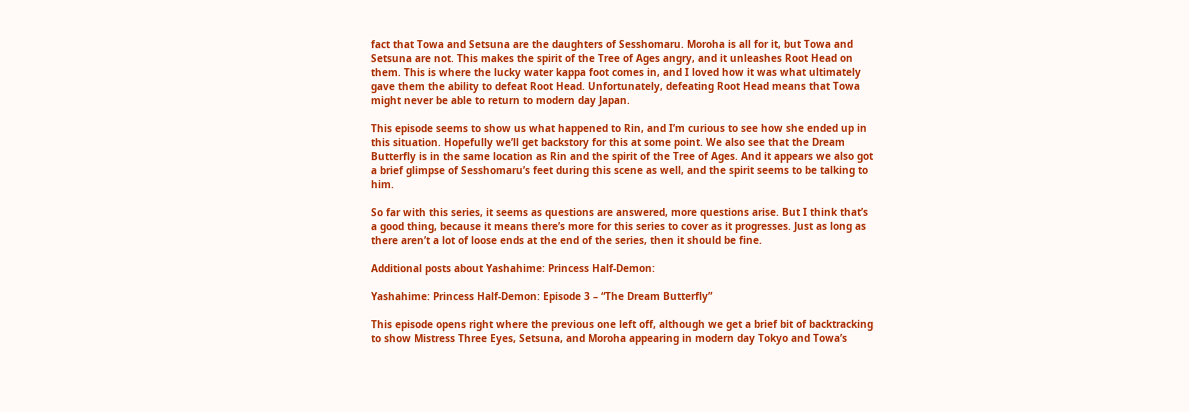fact that Towa and Setsuna are the daughters of Sesshomaru. Moroha is all for it, but Towa and Setsuna are not. This makes the spirit of the Tree of Ages angry, and it unleashes Root Head on them. This is where the lucky water kappa foot comes in, and I loved how it was what ultimately gave them the ability to defeat Root Head. Unfortunately, defeating Root Head means that Towa might never be able to return to modern day Japan.

This episode seems to show us what happened to Rin, and I’m curious to see how she ended up in this situation. Hopefully we’ll get backstory for this at some point. We also see that the Dream Butterfly is in the same location as Rin and the spirit of the Tree of Ages. And it appears we also got a brief glimpse of Sesshomaru’s feet during this scene as well, and the spirit seems to be talking to him.

So far with this series, it seems as questions are answered, more questions arise. But I think that’s a good thing, because it means there’s more for this series to cover as it progresses. Just as long as there aren’t a lot of loose ends at the end of the series, then it should be fine.

Additional posts about Yashahime: Princess Half-Demon:

Yashahime: Princess Half-Demon: Episode 3 – “The Dream Butterfly”

This episode opens right where the previous one left off, although we get a brief bit of backtracking to show Mistress Three Eyes, Setsuna, and Moroha appearing in modern day Tokyo and Towa’s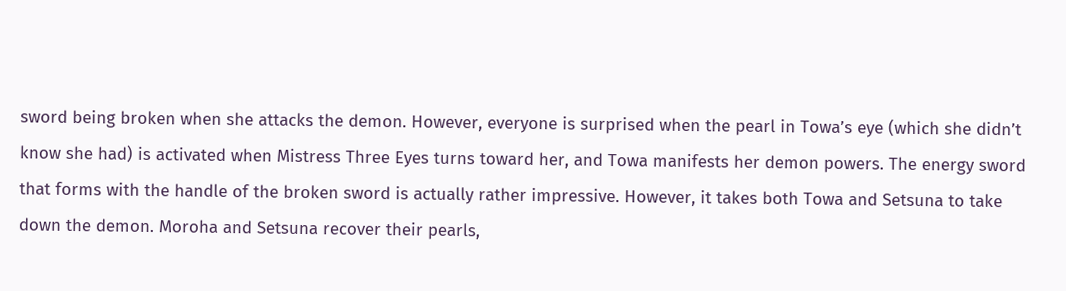sword being broken when she attacks the demon. However, everyone is surprised when the pearl in Towa’s eye (which she didn’t know she had) is activated when Mistress Three Eyes turns toward her, and Towa manifests her demon powers. The energy sword that forms with the handle of the broken sword is actually rather impressive. However, it takes both Towa and Setsuna to take down the demon. Moroha and Setsuna recover their pearls,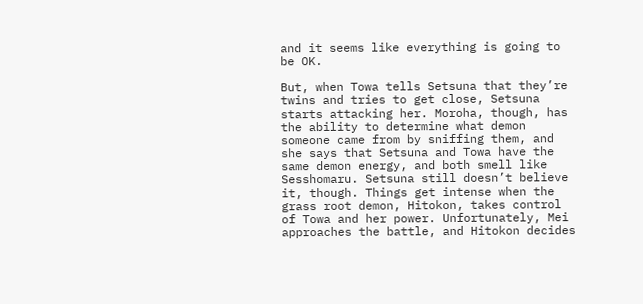and it seems like everything is going to be OK.

But, when Towa tells Setsuna that they’re twins and tries to get close, Setsuna starts attacking her. Moroha, though, has the ability to determine what demon someone came from by sniffing them, and she says that Setsuna and Towa have the same demon energy, and both smell like Sesshomaru. Setsuna still doesn’t believe it, though. Things get intense when the grass root demon, Hitokon, takes control of Towa and her power. Unfortunately, Mei approaches the battle, and Hitokon decides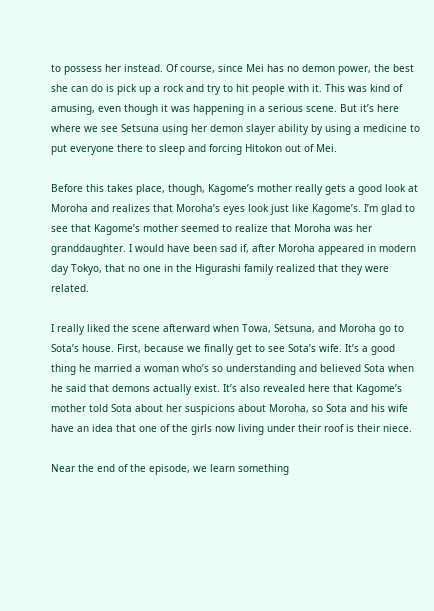to possess her instead. Of course, since Mei has no demon power, the best she can do is pick up a rock and try to hit people with it. This was kind of amusing, even though it was happening in a serious scene. But it’s here where we see Setsuna using her demon slayer ability by using a medicine to put everyone there to sleep and forcing Hitokon out of Mei.

Before this takes place, though, Kagome’s mother really gets a good look at Moroha and realizes that Moroha’s eyes look just like Kagome’s. I’m glad to see that Kagome’s mother seemed to realize that Moroha was her granddaughter. I would have been sad if, after Moroha appeared in modern day Tokyo, that no one in the Higurashi family realized that they were related.

I really liked the scene afterward when Towa, Setsuna, and Moroha go to Sota’s house. First, because we finally get to see Sota’s wife. It’s a good thing he married a woman who’s so understanding and believed Sota when he said that demons actually exist. It’s also revealed here that Kagome’s mother told Sota about her suspicions about Moroha, so Sota and his wife have an idea that one of the girls now living under their roof is their niece.

Near the end of the episode, we learn something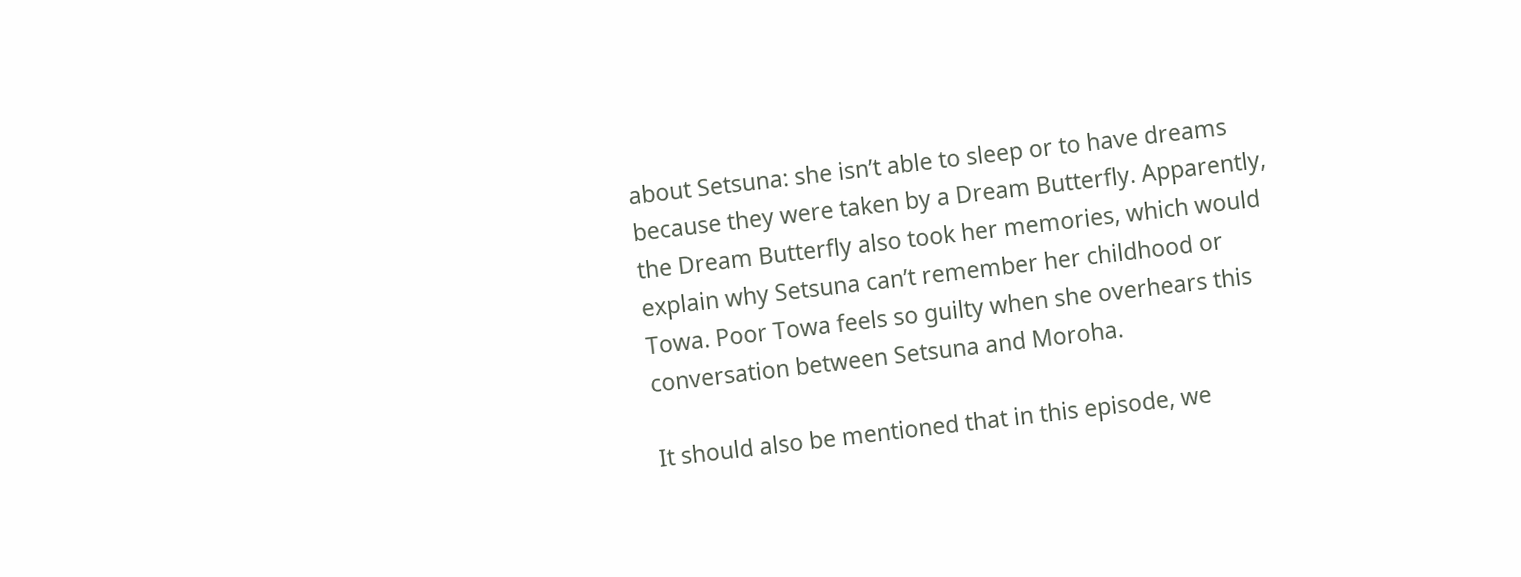about Setsuna: she isn’t able to sleep or to have dreams because they were taken by a Dream Butterfly. Apparently, the Dream Butterfly also took her memories, which would explain why Setsuna can’t remember her childhood or Towa. Poor Towa feels so guilty when she overhears this conversation between Setsuna and Moroha.

It should also be mentioned that in this episode, we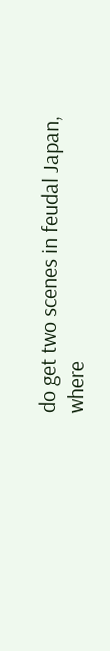do get two scenes in feudal Japan, where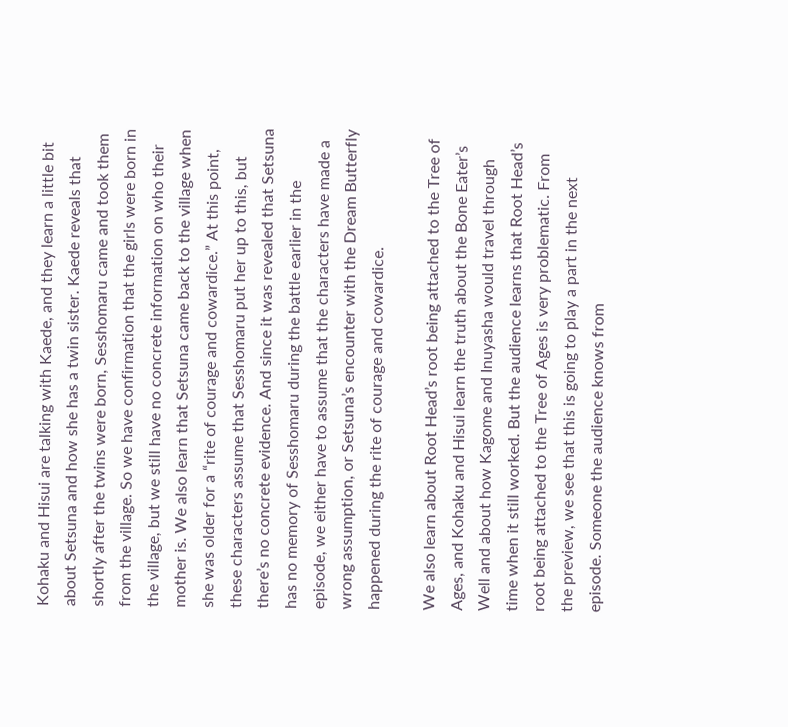Kohaku and Hisui are talking with Kaede, and they learn a little bit about Setsuna and how she has a twin sister. Kaede reveals that shortly after the twins were born, Sesshomaru came and took them from the village. So we have confirmation that the girls were born in the village, but we still have no concrete information on who their mother is. We also learn that Setsuna came back to the village when she was older for a “rite of courage and cowardice.” At this point, these characters assume that Sesshomaru put her up to this, but there’s no concrete evidence. And since it was revealed that Setsuna has no memory of Sesshomaru during the battle earlier in the episode, we either have to assume that the characters have made a wrong assumption, or Setsuna’s encounter with the Dream Butterfly happened during the rite of courage and cowardice.

We also learn about Root Head’s root being attached to the Tree of Ages, and Kohaku and Hisui learn the truth about the Bone Eater’s Well and about how Kagome and Inuyasha would travel through time when it still worked. But the audience learns that Root Head’s root being attached to the Tree of Ages is very problematic. From the preview, we see that this is going to play a part in the next episode. Someone the audience knows from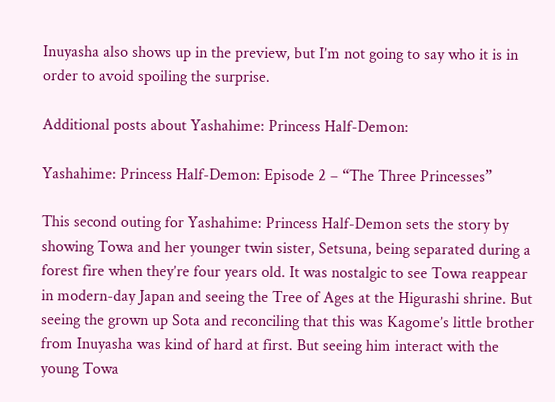Inuyasha also shows up in the preview, but I’m not going to say who it is in order to avoid spoiling the surprise.

Additional posts about Yashahime: Princess Half-Demon:

Yashahime: Princess Half-Demon: Episode 2 – “The Three Princesses”

This second outing for Yashahime: Princess Half-Demon sets the story by showing Towa and her younger twin sister, Setsuna, being separated during a forest fire when they’re four years old. It was nostalgic to see Towa reappear in modern-day Japan and seeing the Tree of Ages at the Higurashi shrine. But seeing the grown up Sota and reconciling that this was Kagome’s little brother from Inuyasha was kind of hard at first. But seeing him interact with the young Towa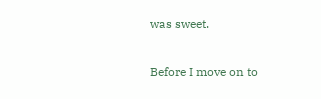was sweet.

Before I move on to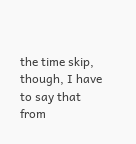the time skip, though, I have to say that from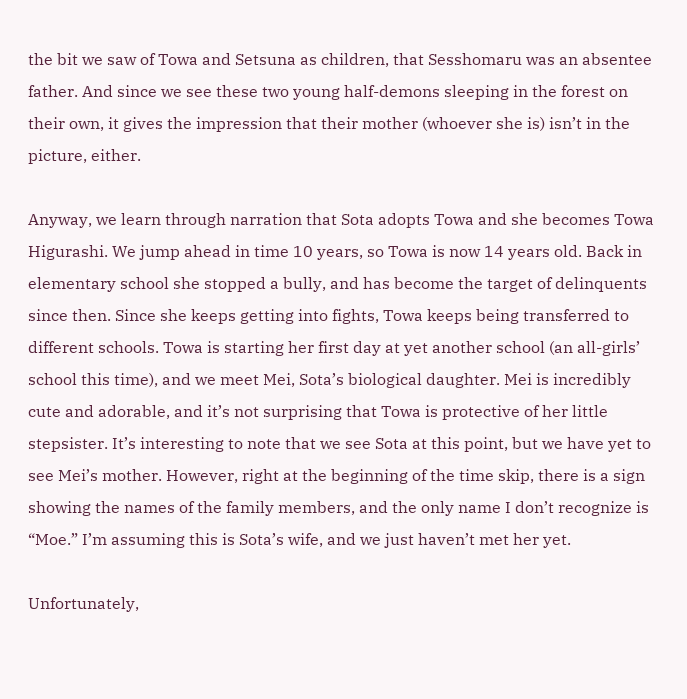the bit we saw of Towa and Setsuna as children, that Sesshomaru was an absentee father. And since we see these two young half-demons sleeping in the forest on their own, it gives the impression that their mother (whoever she is) isn’t in the picture, either.

Anyway, we learn through narration that Sota adopts Towa and she becomes Towa Higurashi. We jump ahead in time 10 years, so Towa is now 14 years old. Back in elementary school she stopped a bully, and has become the target of delinquents since then. Since she keeps getting into fights, Towa keeps being transferred to different schools. Towa is starting her first day at yet another school (an all-girls’ school this time), and we meet Mei, Sota’s biological daughter. Mei is incredibly cute and adorable, and it’s not surprising that Towa is protective of her little stepsister. It’s interesting to note that we see Sota at this point, but we have yet to see Mei’s mother. However, right at the beginning of the time skip, there is a sign showing the names of the family members, and the only name I don’t recognize is “Moe.” I’m assuming this is Sota’s wife, and we just haven’t met her yet.

Unfortunately,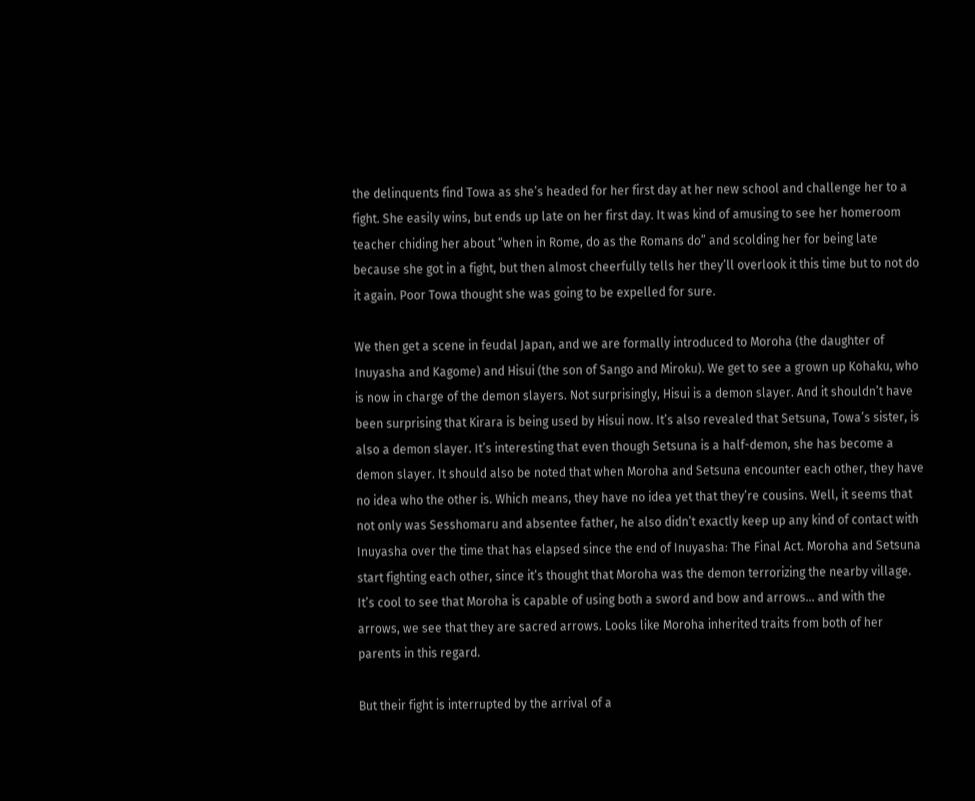the delinquents find Towa as she’s headed for her first day at her new school and challenge her to a fight. She easily wins, but ends up late on her first day. It was kind of amusing to see her homeroom teacher chiding her about “when in Rome, do as the Romans do” and scolding her for being late because she got in a fight, but then almost cheerfully tells her they’ll overlook it this time but to not do it again. Poor Towa thought she was going to be expelled for sure.

We then get a scene in feudal Japan, and we are formally introduced to Moroha (the daughter of Inuyasha and Kagome) and Hisui (the son of Sango and Miroku). We get to see a grown up Kohaku, who is now in charge of the demon slayers. Not surprisingly, Hisui is a demon slayer. And it shouldn’t have been surprising that Kirara is being used by Hisui now. It’s also revealed that Setsuna, Towa’s sister, is also a demon slayer. It’s interesting that even though Setsuna is a half-demon, she has become a demon slayer. It should also be noted that when Moroha and Setsuna encounter each other, they have no idea who the other is. Which means, they have no idea yet that they’re cousins. Well, it seems that not only was Sesshomaru and absentee father, he also didn’t exactly keep up any kind of contact with Inuyasha over the time that has elapsed since the end of Inuyasha: The Final Act. Moroha and Setsuna start fighting each other, since it’s thought that Moroha was the demon terrorizing the nearby village. It’s cool to see that Moroha is capable of using both a sword and bow and arrows… and with the arrows, we see that they are sacred arrows. Looks like Moroha inherited traits from both of her parents in this regard.

But their fight is interrupted by the arrival of a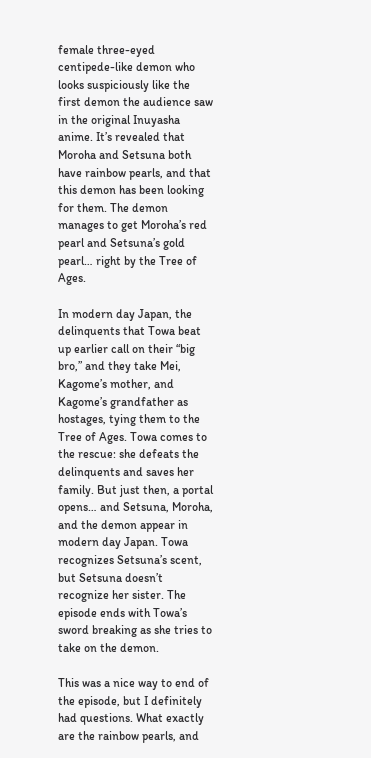female three-eyed centipede-like demon who looks suspiciously like the first demon the audience saw in the original Inuyasha anime. It’s revealed that Moroha and Setsuna both have rainbow pearls, and that this demon has been looking for them. The demon manages to get Moroha’s red pearl and Setsuna’s gold pearl… right by the Tree of Ages.

In modern day Japan, the delinquents that Towa beat up earlier call on their “big bro,” and they take Mei, Kagome’s mother, and Kagome’s grandfather as hostages, tying them to the Tree of Ages. Towa comes to the rescue: she defeats the delinquents and saves her family. But just then, a portal opens… and Setsuna, Moroha, and the demon appear in modern day Japan. Towa recognizes Setsuna’s scent, but Setsuna doesn’t recognize her sister. The episode ends with Towa’s sword breaking as she tries to take on the demon.

This was a nice way to end of the episode, but I definitely had questions. What exactly are the rainbow pearls, and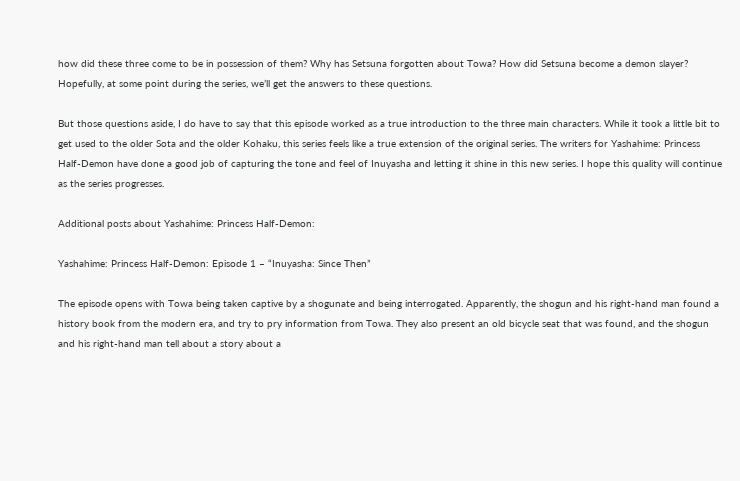how did these three come to be in possession of them? Why has Setsuna forgotten about Towa? How did Setsuna become a demon slayer? Hopefully, at some point during the series, we’ll get the answers to these questions.

But those questions aside, I do have to say that this episode worked as a true introduction to the three main characters. While it took a little bit to get used to the older Sota and the older Kohaku, this series feels like a true extension of the original series. The writers for Yashahime: Princess Half-Demon have done a good job of capturing the tone and feel of Inuyasha and letting it shine in this new series. I hope this quality will continue as the series progresses.

Additional posts about Yashahime: Princess Half-Demon:

Yashahime: Princess Half-Demon: Episode 1 – “Inuyasha: Since Then”

The episode opens with Towa being taken captive by a shogunate and being interrogated. Apparently, the shogun and his right-hand man found a history book from the modern era, and try to pry information from Towa. They also present an old bicycle seat that was found, and the shogun and his right-hand man tell about a story about a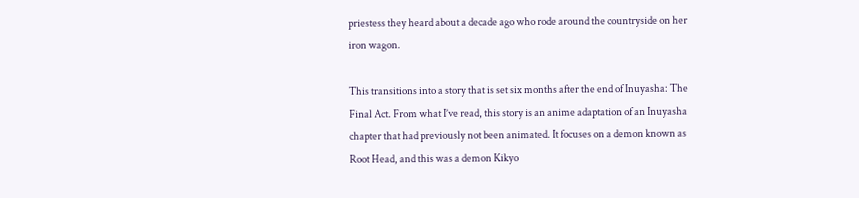priestess they heard about a decade ago who rode around the countryside on her iron wagon.

This transitions into a story that is set six months after the end of Inuyasha: The Final Act. From what I’ve read, this story is an anime adaptation of an Inuyasha chapter that had previously not been animated. It focuses on a demon known as Root Head, and this was a demon Kikyo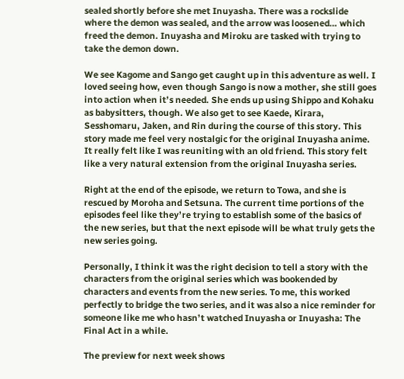sealed shortly before she met Inuyasha. There was a rockslide where the demon was sealed, and the arrow was loosened… which freed the demon. Inuyasha and Miroku are tasked with trying to take the demon down.

We see Kagome and Sango get caught up in this adventure as well. I loved seeing how, even though Sango is now a mother, she still goes into action when it’s needed. She ends up using Shippo and Kohaku as babysitters, though. We also get to see Kaede, Kirara, Sesshomaru, Jaken, and Rin during the course of this story. This story made me feel very nostalgic for the original Inuyasha anime. It really felt like I was reuniting with an old friend. This story felt like a very natural extension from the original Inuyasha series.

Right at the end of the episode, we return to Towa, and she is rescued by Moroha and Setsuna. The current time portions of the episodes feel like they’re trying to establish some of the basics of the new series, but that the next episode will be what truly gets the new series going.

Personally, I think it was the right decision to tell a story with the characters from the original series which was bookended by characters and events from the new series. To me, this worked perfectly to bridge the two series, and it was also a nice reminder for someone like me who hasn’t watched Inuyasha or Inuyasha: The Final Act in a while.

The preview for next week shows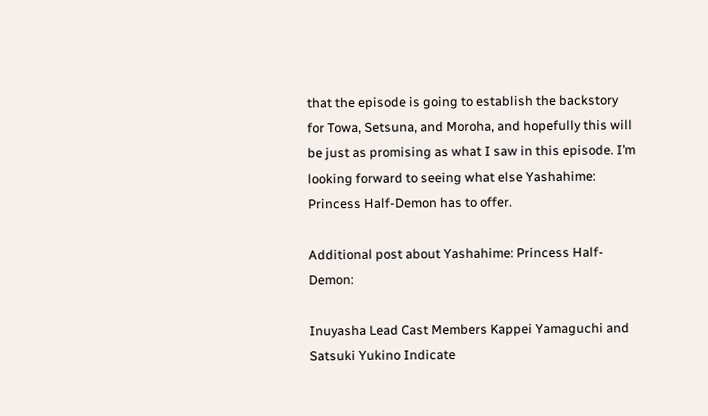that the episode is going to establish the backstory for Towa, Setsuna, and Moroha, and hopefully this will be just as promising as what I saw in this episode. I’m looking forward to seeing what else Yashahime: Princess Half-Demon has to offer.

Additional post about Yashahime: Princess Half-Demon:

Inuyasha Lead Cast Members Kappei Yamaguchi and Satsuki Yukino Indicate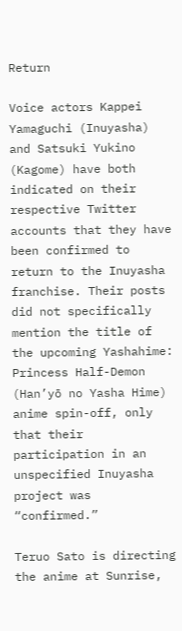Return

Voice actors Kappei Yamaguchi (Inuyasha) and Satsuki Yukino (Kagome) have both indicated on their respective Twitter accounts that they have been confirmed to return to the Inuyasha franchise. Their posts did not specifically mention the title of the upcoming Yashahime: Princess Half-Demon (Han’yō no Yasha Hime) anime spin-off, only that their participation in an unspecified Inuyasha project was “confirmed.”

Teruo Sato is directing the anime at Sunrise,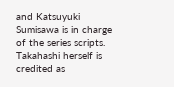and Katsuyuki Sumisawa is in charge of the series scripts. Takahashi herself is credited as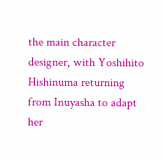the main character designer, with Yoshihito Hishinuma returning from Inuyasha to adapt her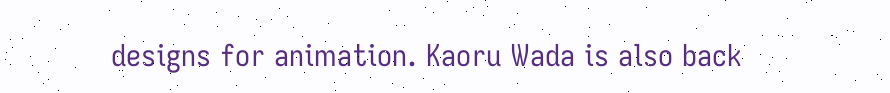designs for animation. Kaoru Wada is also back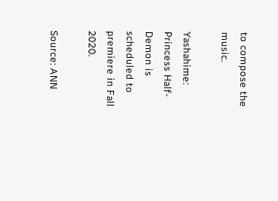to compose the music.

Yashahime: Princess Half-Demon is scheduled to premiere in Fall 2020.

Source: ANN